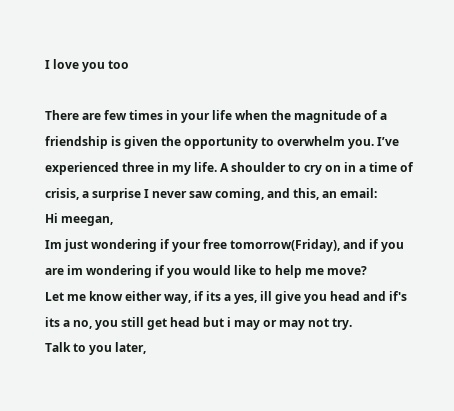I love you too

There are few times in your life when the magnitude of a friendship is given the opportunity to overwhelm you. I’ve experienced three in my life. A shoulder to cry on in a time of crisis, a surprise I never saw coming, and this, an email:
Hi meegan,
Im just wondering if your free tomorrow(Friday), and if you are im wondering if you would like to help me move?
Let me know either way, if its a yes, ill give you head and if's its a no, you still get head but i may or may not try.
Talk to you later,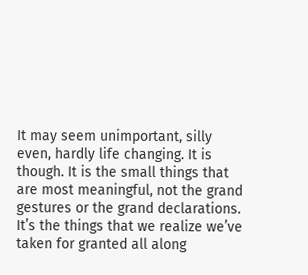It may seem unimportant, silly even, hardly life changing. It is though. It is the small things that are most meaningful, not the grand gestures or the grand declarations. It’s the things that we realize we’ve taken for granted all along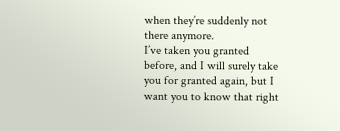when they’re suddenly not there anymore.
I’ve taken you granted before, and I will surely take you for granted again, but I want you to know that right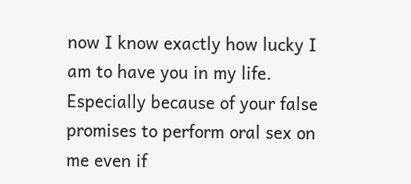now I know exactly how lucky I am to have you in my life. Especially because of your false promises to perform oral sex on me even if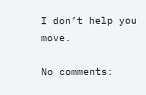I don’t help you move.

No comments: